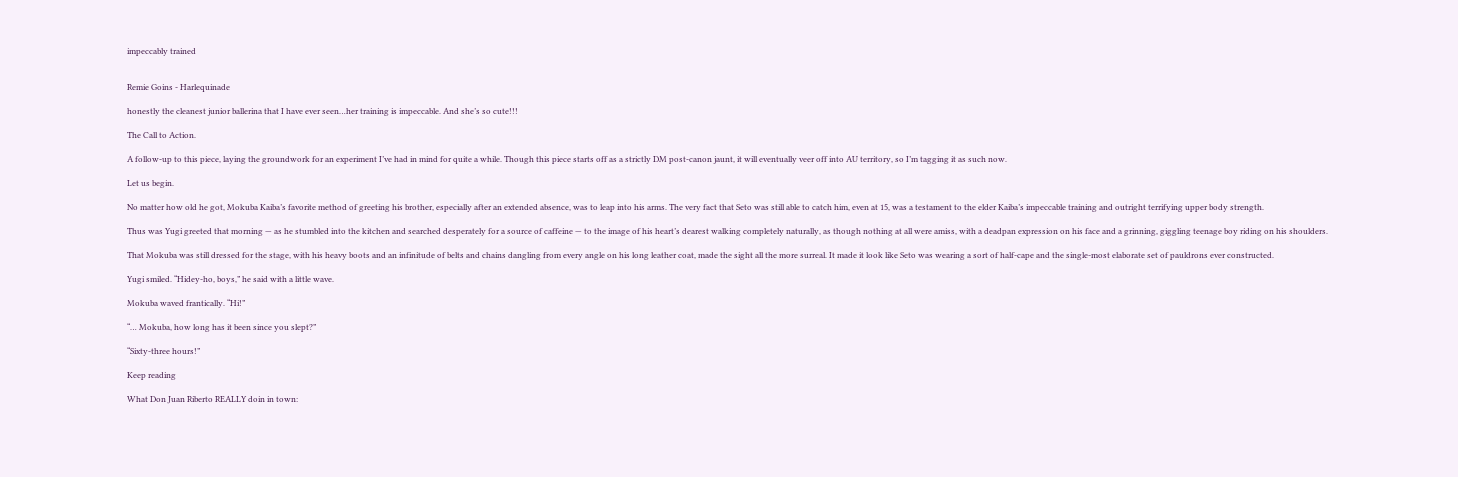impeccably trained


Remie Goins - Harlequinade

honestly the cleanest junior ballerina that I have ever seen…her training is impeccable. And she’s so cute!!!

The Call to Action.

A follow-up to this piece, laying the groundwork for an experiment I’ve had in mind for quite a while. Though this piece starts off as a strictly DM post-canon jaunt, it will eventually veer off into AU territory, so I’m tagging it as such now.

Let us begin.

No matter how old he got, Mokuba Kaiba’s favorite method of greeting his brother, especially after an extended absence, was to leap into his arms. The very fact that Seto was still able to catch him, even at 15, was a testament to the elder Kaiba’s impeccable training and outright terrifying upper body strength.

Thus was Yugi greeted that morning — as he stumbled into the kitchen and searched desperately for a source of caffeine — to the image of his heart’s dearest walking completely naturally, as though nothing at all were amiss, with a deadpan expression on his face and a grinning, giggling teenage boy riding on his shoulders.

That Mokuba was still dressed for the stage, with his heavy boots and an infinitude of belts and chains dangling from every angle on his long leather coat, made the sight all the more surreal. It made it look like Seto was wearing a sort of half-cape and the single-most elaborate set of pauldrons ever constructed.

Yugi smiled. “Hidey-ho, boys,” he said with a little wave.

Mokuba waved frantically. “Hi!”

“… Mokuba, how long has it been since you slept?”

“Sixty-three hours!”

Keep reading

What Don Juan Riberto REALLY doin in town: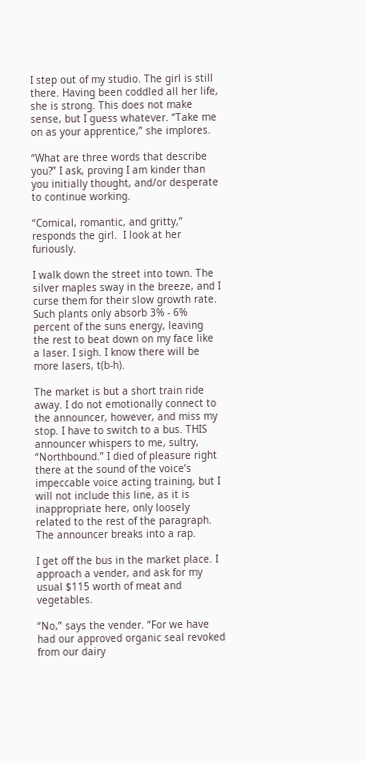I step out of my studio. The girl is still there. Having been coddled all her life, she is strong. This does not make sense, but I guess whatever. “Take me on as your apprentice,” she implores.

“What are three words that describe you?” I ask, proving I am kinder than you initially thought, and/or desperate to continue working.

“Comical, romantic, and gritty,” responds the girl.  I look at her furiously.

I walk down the street into town. The silver maples sway in the breeze, and I curse them for their slow growth rate. Such plants only absorb 3% - 6% percent of the suns energy, leaving the rest to beat down on my face like a laser. I sigh. I know there will be more lasers, t(b-h).

The market is but a short train ride away. I do not emotionally connect to the announcer, however, and miss my stop. I have to switch to a bus. THIS announcer whispers to me, sultry, “Northbound.” I died of pleasure right there at the sound of the voice’s impeccable voice acting training, but I will not include this line, as it is inappropriate here, only loosely related to the rest of the paragraph. The announcer breaks into a rap.

I get off the bus in the market place. I approach a vender, and ask for my usual $115 worth of meat and vegetables.

“No,” says the vender. “For we have had our approved organic seal revoked from our dairy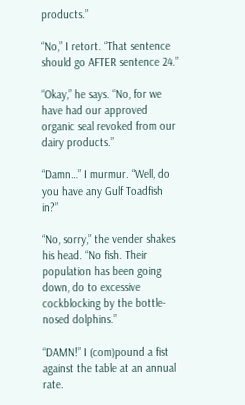products.”

“No,” I retort. “That sentence should go AFTER sentence 24.”

“Okay,” he says. “No, for we have had our approved organic seal revoked from our dairy products.”

“Damn…” I murmur. “Well, do you have any Gulf Toadfish in?”

“No, sorry,” the vender shakes his head. “No fish. Their population has been going down, do to excessive cockblocking by the bottle-nosed dolphins.”

“DAMN!” I (com)pound a fist against the table at an annual rate.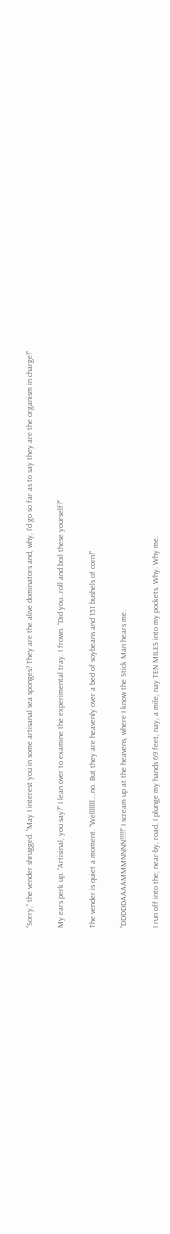“Sorry,” the vender shrugged. “May I interest you in some artisanal sea sponges? They are the alive dominators and, why, I’d go so far as to say they are the organism in charge!”

My ears perk up. “Artisinal, you say?” I lean over to examine the experimental tray. I frown. “Did you…roll and boil these yourself?”

The vender is quiet a moment. “Welllllll….no. But they are heavenly over a bed of soybeans and 151 bushels of corn!”

“DDDDDAAAAMMMNNNN!!!!!” I scream up at the heavens, where I know the Stick Man hears me.

I run off into the; near-by, road. I plunge my hands 69 feet, nay, a mile, nay TEN MILES into my pockets. Why. Why me.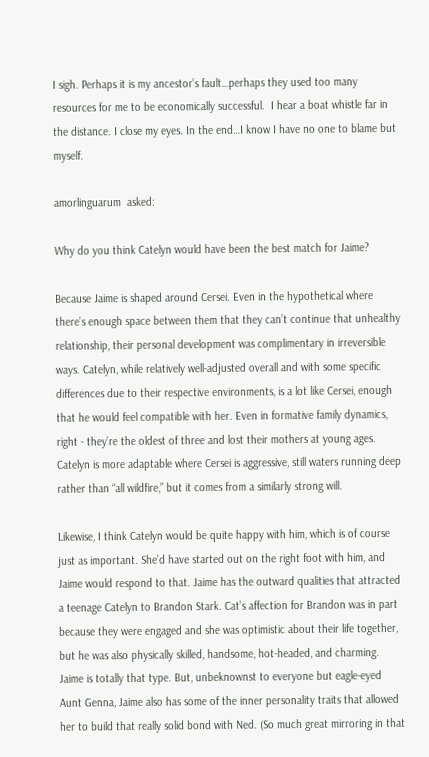I sigh. Perhaps it is my ancestor’s fault…perhaps they used too many resources for me to be economically successful.  I hear a boat whistle far in the distance. I close my eyes. In the end…I know I have no one to blame but myself.

amorlinguarum  asked:

Why do you think Catelyn would have been the best match for Jaime?

Because Jaime is shaped around Cersei. Even in the hypothetical where there’s enough space between them that they can’t continue that unhealthy relationship, their personal development was complimentary in irreversible ways. Catelyn, while relatively well-adjusted overall and with some specific differences due to their respective environments, is a lot like Cersei, enough that he would feel compatible with her. Even in formative family dynamics, right - they’re the oldest of three and lost their mothers at young ages. Catelyn is more adaptable where Cersei is aggressive, still waters running deep rather than “all wildfire,” but it comes from a similarly strong will.

Likewise, I think Catelyn would be quite happy with him, which is of course just as important. She’d have started out on the right foot with him, and Jaime would respond to that. Jaime has the outward qualities that attracted a teenage Catelyn to Brandon Stark. Cat’s affection for Brandon was in part because they were engaged and she was optimistic about their life together, but he was also physically skilled, handsome, hot-headed, and charming. Jaime is totally that type. But, unbeknownst to everyone but eagle-eyed Aunt Genna, Jaime also has some of the inner personality traits that allowed her to build that really solid bond with Ned. (So much great mirroring in that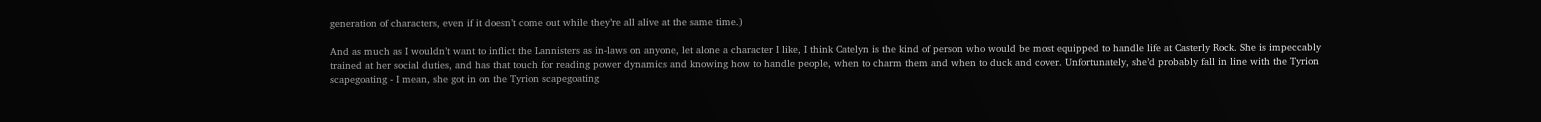generation of characters, even if it doesn’t come out while they’re all alive at the same time.)

And as much as I wouldn’t want to inflict the Lannisters as in-laws on anyone, let alone a character I like, I think Catelyn is the kind of person who would be most equipped to handle life at Casterly Rock. She is impeccably trained at her social duties, and has that touch for reading power dynamics and knowing how to handle people, when to charm them and when to duck and cover. Unfortunately, she’d probably fall in line with the Tyrion scapegoating - I mean, she got in on the Tyrion scapegoating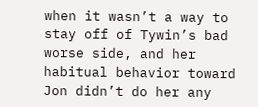when it wasn’t a way to stay off of Tywin’s bad worse side, and her habitual behavior toward Jon didn’t do her any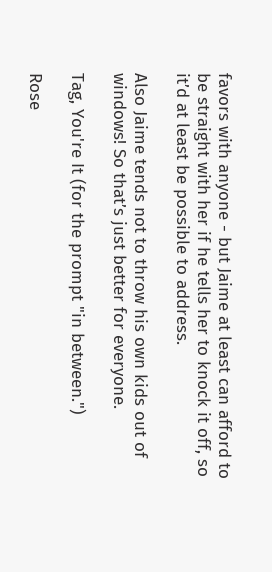favors with anyone - but Jaime at least can afford to be straight with her if he tells her to knock it off, so it’d at least be possible to address.

Also Jaime tends not to throw his own kids out of windows! So that’s just better for everyone.

Tag, You're It (for the prompt "in between.")

Rose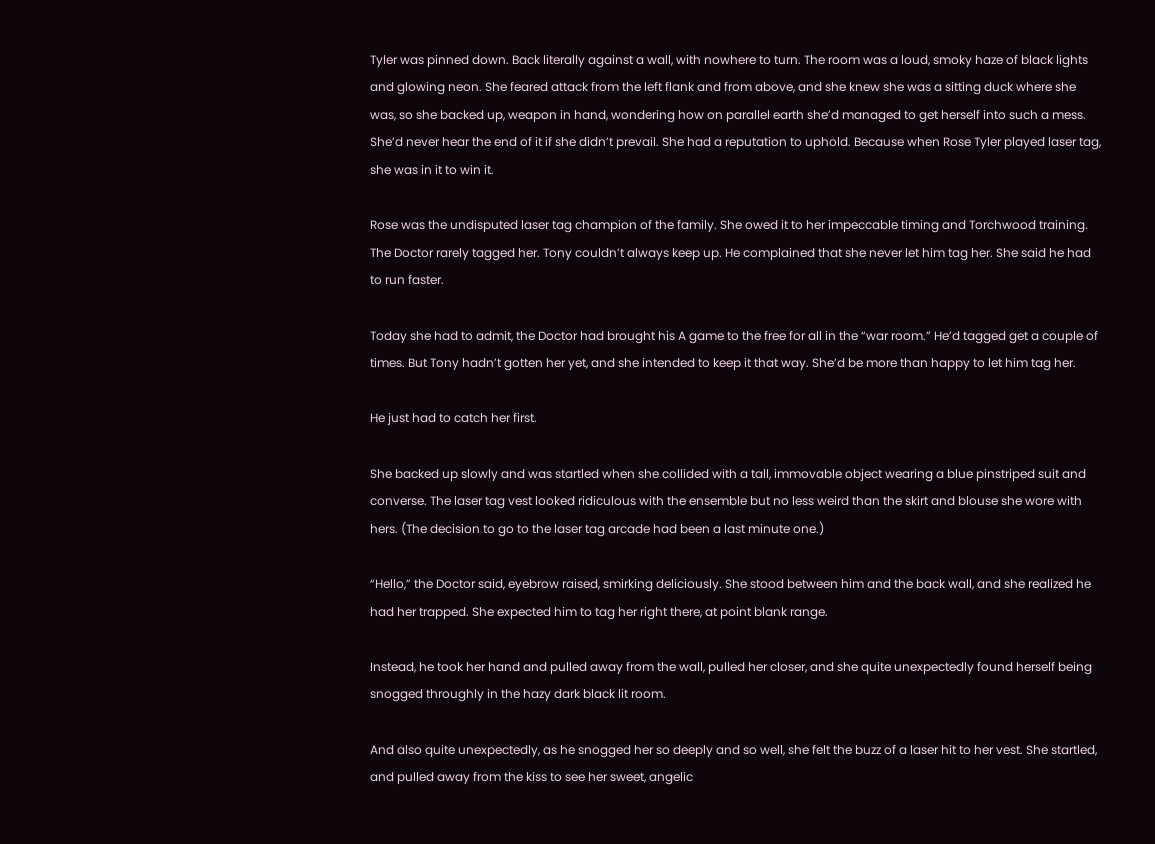Tyler was pinned down. Back literally against a wall, with nowhere to turn. The room was a loud, smoky haze of black lights and glowing neon. She feared attack from the left flank and from above, and she knew she was a sitting duck where she was, so she backed up, weapon in hand, wondering how on parallel earth she’d managed to get herself into such a mess. She’d never hear the end of it if she didn’t prevail. She had a reputation to uphold. Because when Rose Tyler played laser tag, she was in it to win it.

Rose was the undisputed laser tag champion of the family. She owed it to her impeccable timing and Torchwood training. The Doctor rarely tagged her. Tony couldn’t always keep up. He complained that she never let him tag her. She said he had to run faster.

Today she had to admit, the Doctor had brought his A game to the free for all in the “war room.” He’d tagged get a couple of times. But Tony hadn’t gotten her yet, and she intended to keep it that way. She’d be more than happy to let him tag her.

He just had to catch her first.

She backed up slowly and was startled when she collided with a tall, immovable object wearing a blue pinstriped suit and converse. The laser tag vest looked ridiculous with the ensemble but no less weird than the skirt and blouse she wore with hers. (The decision to go to the laser tag arcade had been a last minute one.)

“Hello,” the Doctor said, eyebrow raised, smirking deliciously. She stood between him and the back wall, and she realized he had her trapped. She expected him to tag her right there, at point blank range.

Instead, he took her hand and pulled away from the wall, pulled her closer, and she quite unexpectedly found herself being snogged throughly in the hazy dark black lit room.

And also quite unexpectedly, as he snogged her so deeply and so well, she felt the buzz of a laser hit to her vest. She startled, and pulled away from the kiss to see her sweet, angelic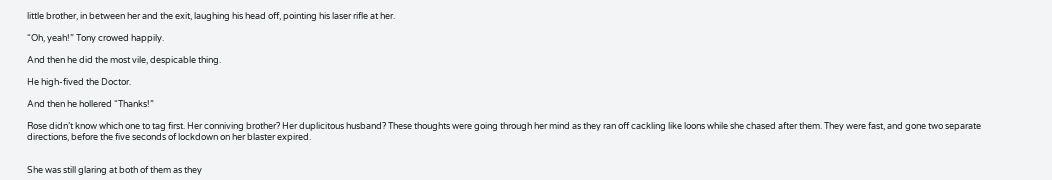little brother, in between her and the exit, laughing his head off, pointing his laser rifle at her.

“Oh, yeah!” Tony crowed happily.

And then he did the most vile, despicable thing.

He high-fived the Doctor.

And then he hollered “Thanks!”

Rose didn’t know which one to tag first. Her conniving brother? Her duplicitous husband? These thoughts were going through her mind as they ran off cackling like loons while she chased after them. They were fast, and gone two separate directions, before the five seconds of lockdown on her blaster expired.


She was still glaring at both of them as they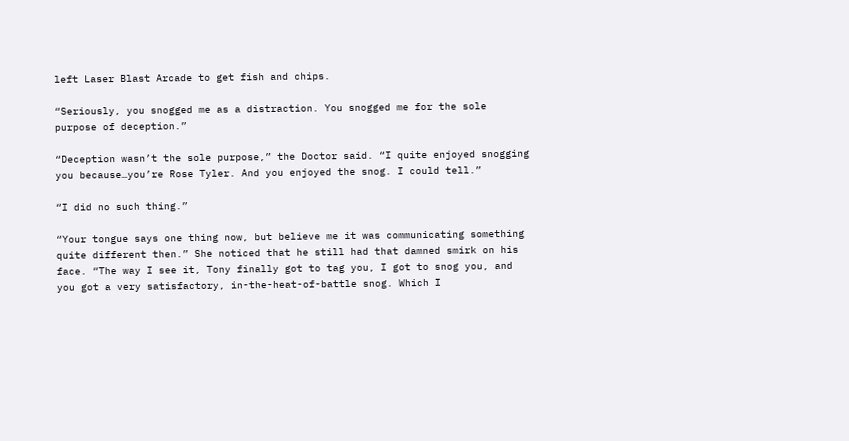left Laser Blast Arcade to get fish and chips.

“Seriously, you snogged me as a distraction. You snogged me for the sole purpose of deception.”

“Deception wasn’t the sole purpose,” the Doctor said. “I quite enjoyed snogging you because…you’re Rose Tyler. And you enjoyed the snog. I could tell.”

“I did no such thing.”

“Your tongue says one thing now, but believe me it was communicating something quite different then.” She noticed that he still had that damned smirk on his face. “The way I see it, Tony finally got to tag you, I got to snog you, and you got a very satisfactory, in-the-heat-of-battle snog. Which I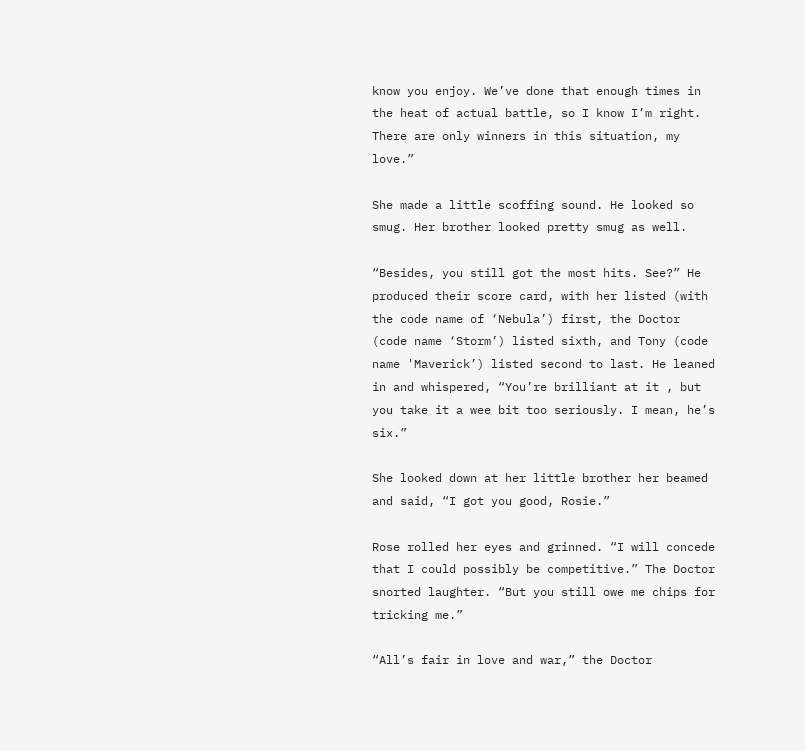know you enjoy. We’ve done that enough times in the heat of actual battle, so I know I’m right. There are only winners in this situation, my love.”

She made a little scoffing sound. He looked so smug. Her brother looked pretty smug as well.

“Besides, you still got the most hits. See?” He produced their score card, with her listed (with the code name of ‘Nebula’) first, the Doctor (code name ‘Storm’) listed sixth, and Tony (code name 'Maverick’) listed second to last. He leaned in and whispered, “You’re brilliant at it , but you take it a wee bit too seriously. I mean, he’s six.”

She looked down at her little brother her beamed and said, “I got you good, Rosie.”

Rose rolled her eyes and grinned. “I will concede that I could possibly be competitive.” The Doctor snorted laughter. “But you still owe me chips for tricking me.”

“All’s fair in love and war,” the Doctor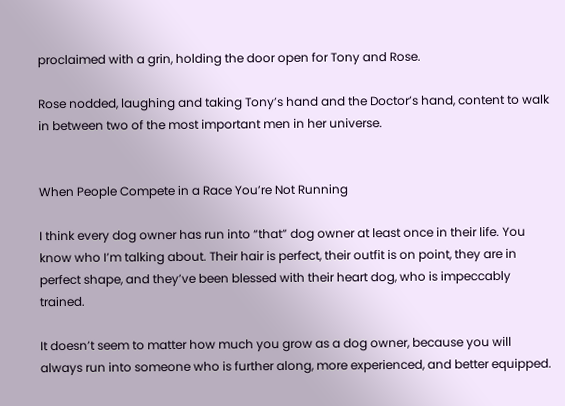proclaimed with a grin, holding the door open for Tony and Rose.

Rose nodded, laughing and taking Tony’s hand and the Doctor’s hand, content to walk in between two of the most important men in her universe.


When People Compete in a Race You’re Not Running

I think every dog owner has run into “that” dog owner at least once in their life. You know who I’m talking about. Their hair is perfect, their outfit is on point, they are in perfect shape, and they’ve been blessed with their heart dog, who is impeccably trained.

It doesn’t seem to matter how much you grow as a dog owner, because you will always run into someone who is further along, more experienced, and better equipped.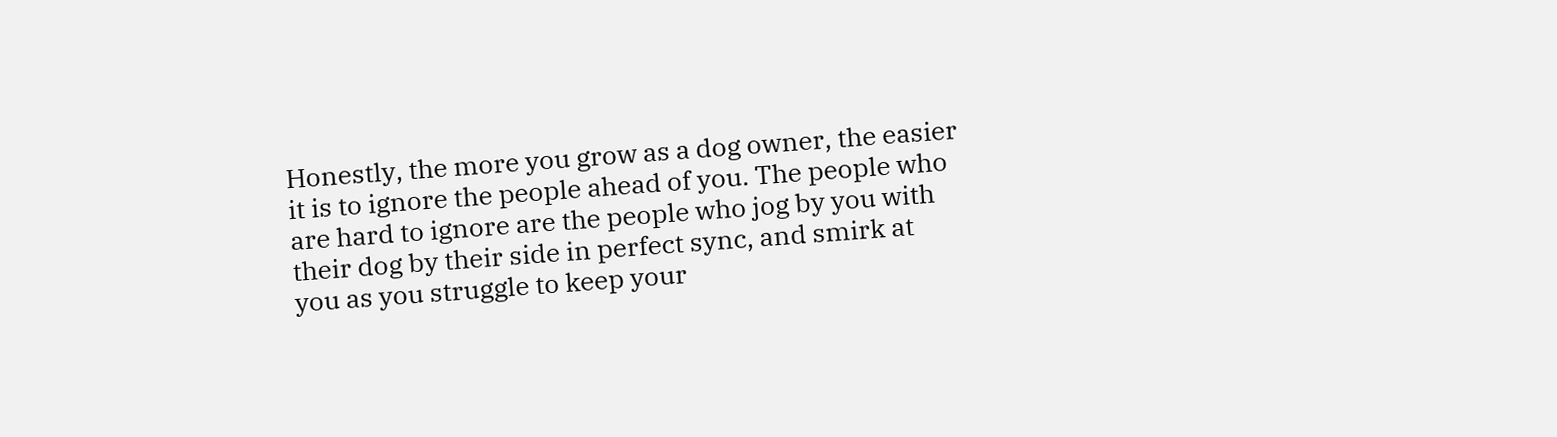Honestly, the more you grow as a dog owner, the easier it is to ignore the people ahead of you. The people who are hard to ignore are the people who jog by you with their dog by their side in perfect sync, and smirk at you as you struggle to keep your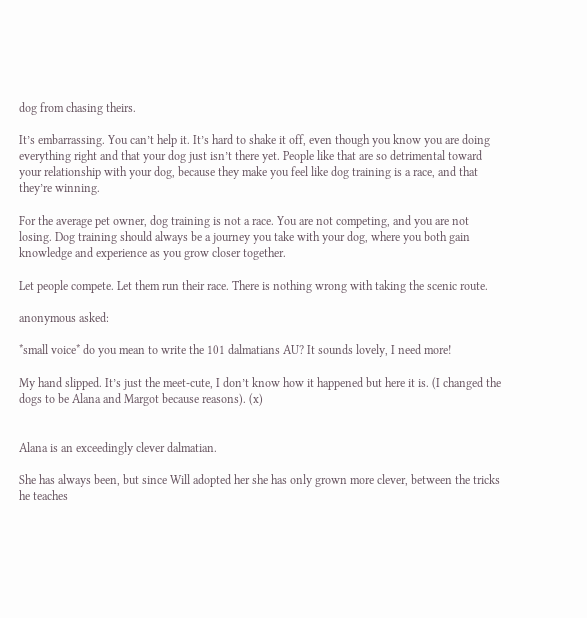dog from chasing theirs.

It’s embarrassing. You can’t help it. It’s hard to shake it off, even though you know you are doing everything right and that your dog just isn’t there yet. People like that are so detrimental toward your relationship with your dog, because they make you feel like dog training is a race, and that they’re winning.

For the average pet owner, dog training is not a race. You are not competing, and you are not losing. Dog training should always be a journey you take with your dog, where you both gain knowledge and experience as you grow closer together.

Let people compete. Let them run their race. There is nothing wrong with taking the scenic route.

anonymous asked:

*small voice* do you mean to write the 101 dalmatians AU? It sounds lovely, I need more!

My hand slipped. It’s just the meet-cute, I don’t know how it happened but here it is. (I changed the dogs to be Alana and Margot because reasons). (x)


Alana is an exceedingly clever dalmatian.

She has always been, but since Will adopted her she has only grown more clever, between the tricks he teaches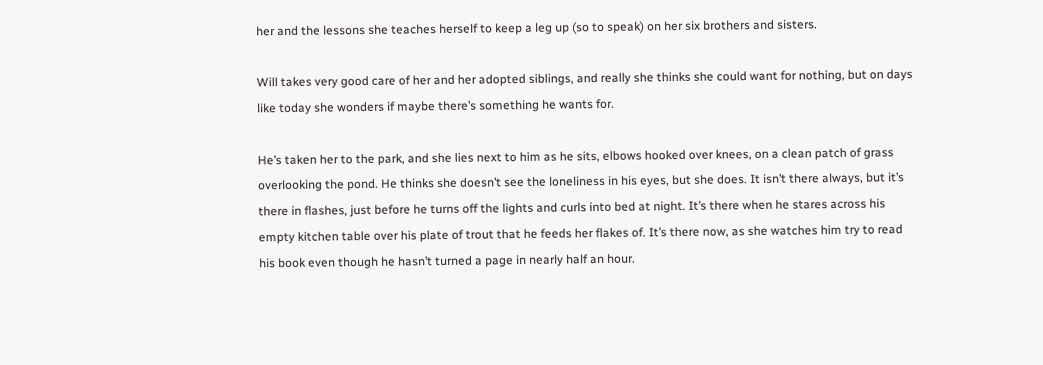her and the lessons she teaches herself to keep a leg up (so to speak) on her six brothers and sisters.

Will takes very good care of her and her adopted siblings, and really she thinks she could want for nothing, but on days like today she wonders if maybe there’s something he wants for.

He’s taken her to the park, and she lies next to him as he sits, elbows hooked over knees, on a clean patch of grass overlooking the pond. He thinks she doesn’t see the loneliness in his eyes, but she does. It isn’t there always, but it’s there in flashes, just before he turns off the lights and curls into bed at night. It’s there when he stares across his empty kitchen table over his plate of trout that he feeds her flakes of. It’s there now, as she watches him try to read his book even though he hasn’t turned a page in nearly half an hour.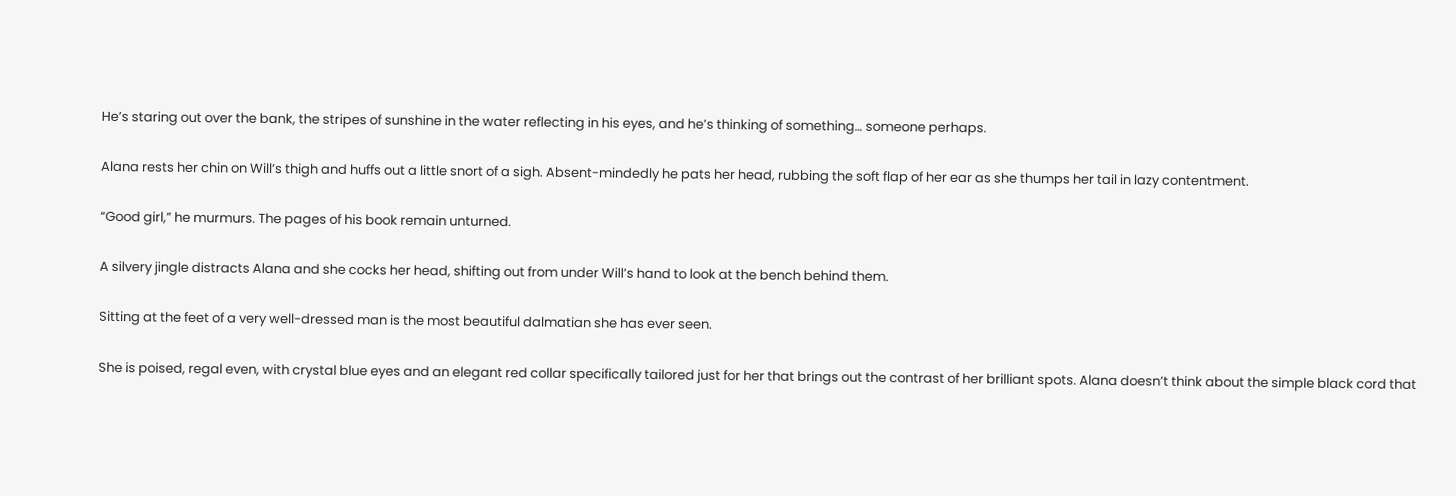He’s staring out over the bank, the stripes of sunshine in the water reflecting in his eyes, and he’s thinking of something… someone perhaps.

Alana rests her chin on Will’s thigh and huffs out a little snort of a sigh. Absent-mindedly he pats her head, rubbing the soft flap of her ear as she thumps her tail in lazy contentment.

“Good girl,” he murmurs. The pages of his book remain unturned.

A silvery jingle distracts Alana and she cocks her head, shifting out from under Will’s hand to look at the bench behind them.

Sitting at the feet of a very well-dressed man is the most beautiful dalmatian she has ever seen.

She is poised, regal even, with crystal blue eyes and an elegant red collar specifically tailored just for her that brings out the contrast of her brilliant spots. Alana doesn’t think about the simple black cord that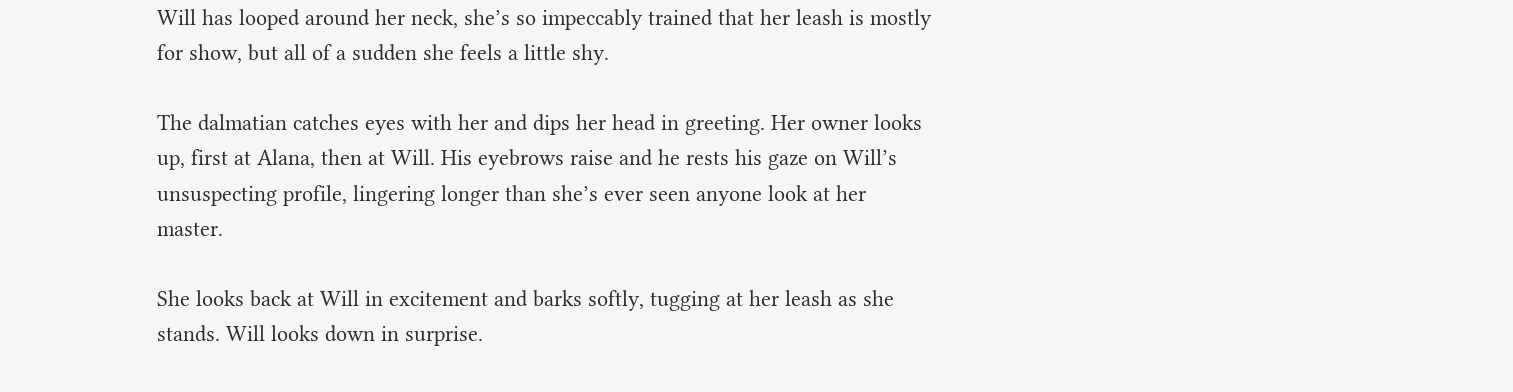Will has looped around her neck, she’s so impeccably trained that her leash is mostly for show, but all of a sudden she feels a little shy.

The dalmatian catches eyes with her and dips her head in greeting. Her owner looks up, first at Alana, then at Will. His eyebrows raise and he rests his gaze on Will’s unsuspecting profile, lingering longer than she’s ever seen anyone look at her master.

She looks back at Will in excitement and barks softly, tugging at her leash as she stands. Will looks down in surprise.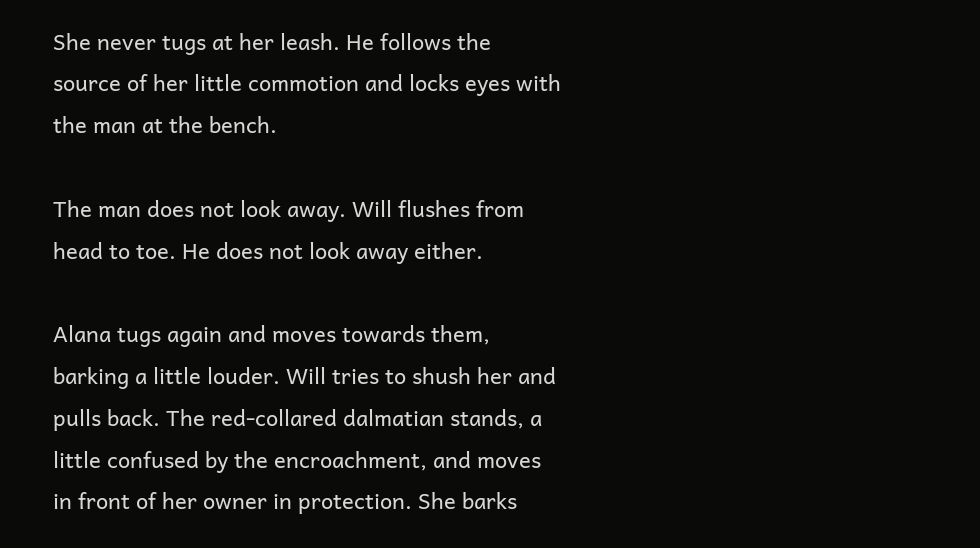She never tugs at her leash. He follows the source of her little commotion and locks eyes with the man at the bench.

The man does not look away. Will flushes from head to toe. He does not look away either.

Alana tugs again and moves towards them, barking a little louder. Will tries to shush her and pulls back. The red-collared dalmatian stands, a little confused by the encroachment, and moves in front of her owner in protection. She barks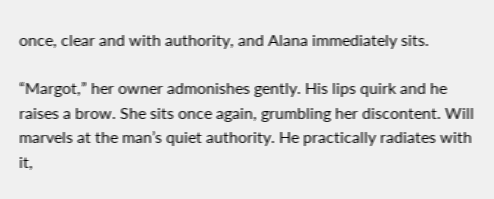once, clear and with authority, and Alana immediately sits.

“Margot,” her owner admonishes gently. His lips quirk and he raises a brow. She sits once again, grumbling her discontent. Will marvels at the man’s quiet authority. He practically radiates with it,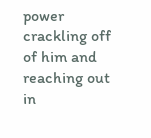power crackling off of him and reaching out in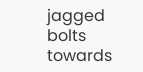jagged bolts towards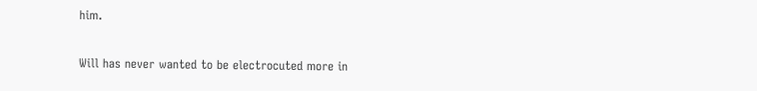him.

Will has never wanted to be electrocuted more in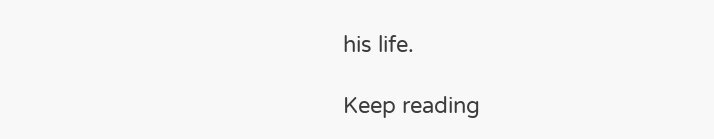his life.

Keep reading